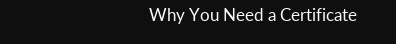Why You Need a Certificate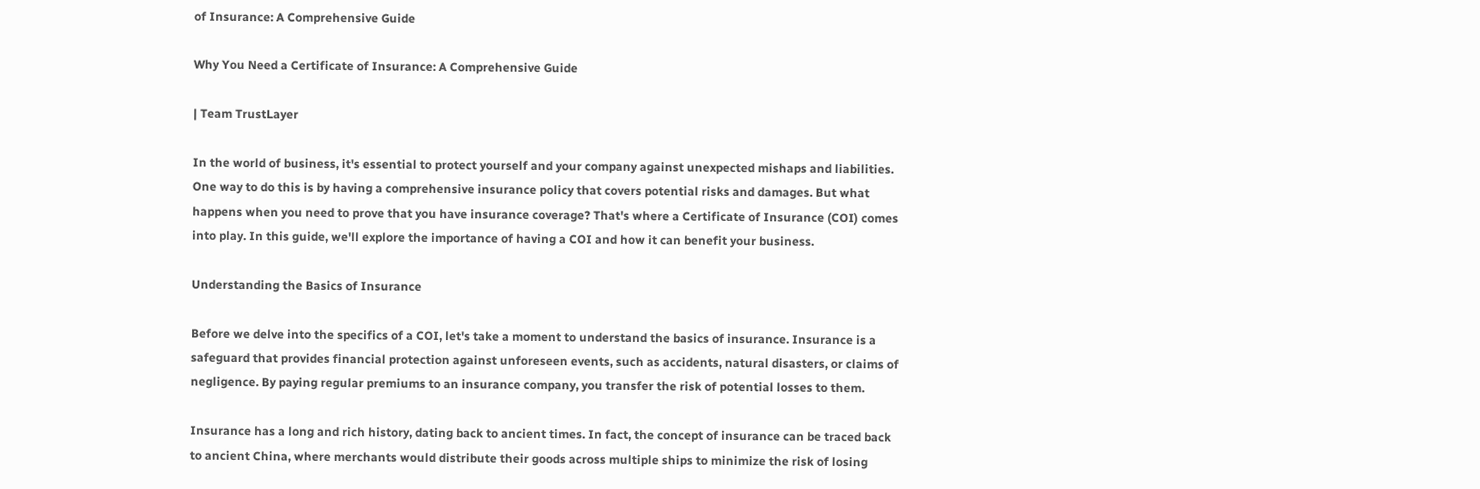of Insurance: A Comprehensive Guide

Why You Need a Certificate of Insurance: A Comprehensive Guide

| Team TrustLayer

In the world of business, it's essential to protect yourself and your company against unexpected mishaps and liabilities. One way to do this is by having a comprehensive insurance policy that covers potential risks and damages. But what happens when you need to prove that you have insurance coverage? That's where a Certificate of Insurance (COI) comes into play. In this guide, we'll explore the importance of having a COI and how it can benefit your business.

Understanding the Basics of Insurance

Before we delve into the specifics of a COI, let's take a moment to understand the basics of insurance. Insurance is a safeguard that provides financial protection against unforeseen events, such as accidents, natural disasters, or claims of negligence. By paying regular premiums to an insurance company, you transfer the risk of potential losses to them.

Insurance has a long and rich history, dating back to ancient times. In fact, the concept of insurance can be traced back to ancient China, where merchants would distribute their goods across multiple ships to minimize the risk of losing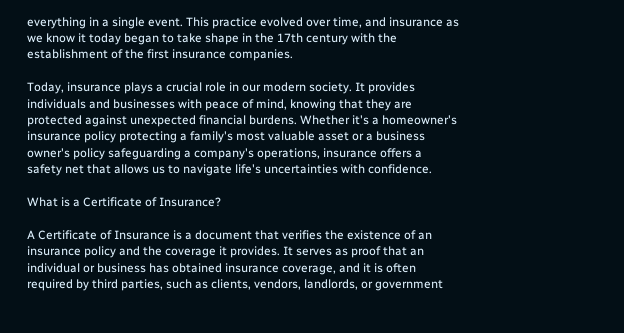everything in a single event. This practice evolved over time, and insurance as we know it today began to take shape in the 17th century with the establishment of the first insurance companies.

Today, insurance plays a crucial role in our modern society. It provides individuals and businesses with peace of mind, knowing that they are protected against unexpected financial burdens. Whether it's a homeowner's insurance policy protecting a family's most valuable asset or a business owner's policy safeguarding a company's operations, insurance offers a safety net that allows us to navigate life's uncertainties with confidence.

What is a Certificate of Insurance?

A Certificate of Insurance is a document that verifies the existence of an insurance policy and the coverage it provides. It serves as proof that an individual or business has obtained insurance coverage, and it is often required by third parties, such as clients, vendors, landlords, or government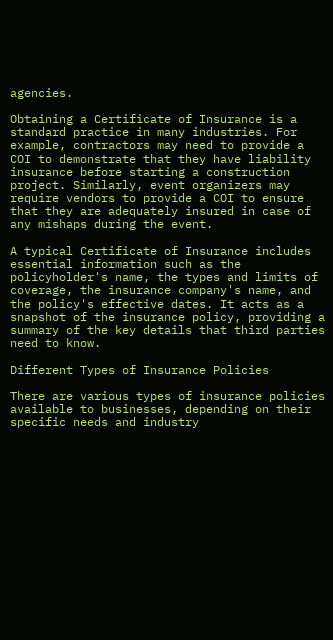agencies.

Obtaining a Certificate of Insurance is a standard practice in many industries. For example, contractors may need to provide a COI to demonstrate that they have liability insurance before starting a construction project. Similarly, event organizers may require vendors to provide a COI to ensure that they are adequately insured in case of any mishaps during the event.

A typical Certificate of Insurance includes essential information such as the policyholder's name, the types and limits of coverage, the insurance company's name, and the policy's effective dates. It acts as a snapshot of the insurance policy, providing a summary of the key details that third parties need to know.

Different Types of Insurance Policies

There are various types of insurance policies available to businesses, depending on their specific needs and industry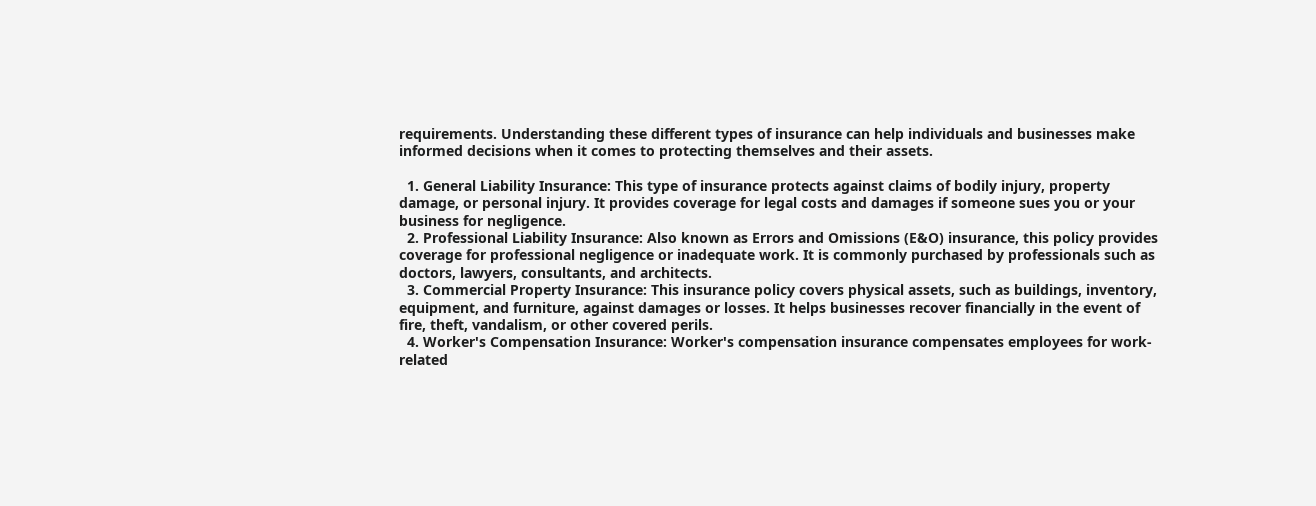requirements. Understanding these different types of insurance can help individuals and businesses make informed decisions when it comes to protecting themselves and their assets.

  1. General Liability Insurance: This type of insurance protects against claims of bodily injury, property damage, or personal injury. It provides coverage for legal costs and damages if someone sues you or your business for negligence.
  2. Professional Liability Insurance: Also known as Errors and Omissions (E&O) insurance, this policy provides coverage for professional negligence or inadequate work. It is commonly purchased by professionals such as doctors, lawyers, consultants, and architects.
  3. Commercial Property Insurance: This insurance policy covers physical assets, such as buildings, inventory, equipment, and furniture, against damages or losses. It helps businesses recover financially in the event of fire, theft, vandalism, or other covered perils.
  4. Worker's Compensation Insurance: Worker's compensation insurance compensates employees for work-related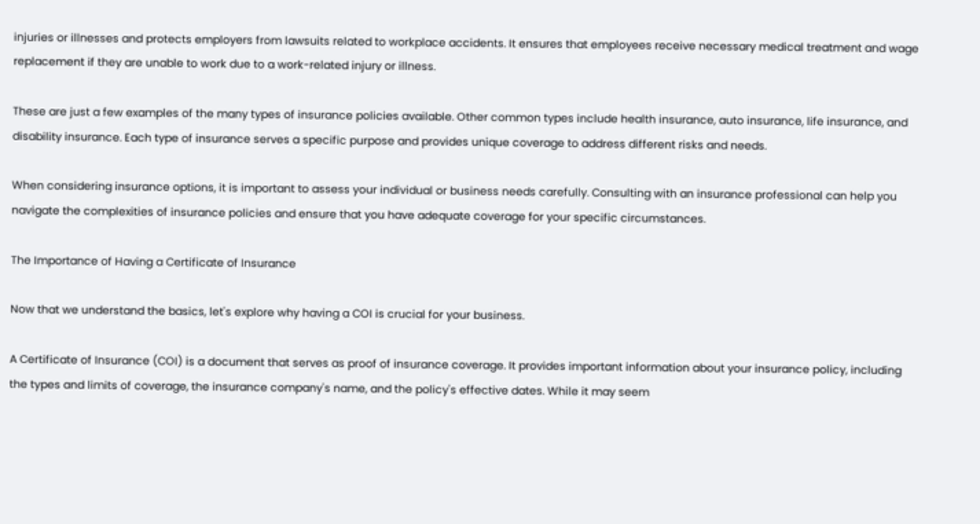injuries or illnesses and protects employers from lawsuits related to workplace accidents. It ensures that employees receive necessary medical treatment and wage replacement if they are unable to work due to a work-related injury or illness.

These are just a few examples of the many types of insurance policies available. Other common types include health insurance, auto insurance, life insurance, and disability insurance. Each type of insurance serves a specific purpose and provides unique coverage to address different risks and needs.

When considering insurance options, it is important to assess your individual or business needs carefully. Consulting with an insurance professional can help you navigate the complexities of insurance policies and ensure that you have adequate coverage for your specific circumstances.

The Importance of Having a Certificate of Insurance

Now that we understand the basics, let's explore why having a COI is crucial for your business.

A Certificate of Insurance (COI) is a document that serves as proof of insurance coverage. It provides important information about your insurance policy, including the types and limits of coverage, the insurance company's name, and the policy's effective dates. While it may seem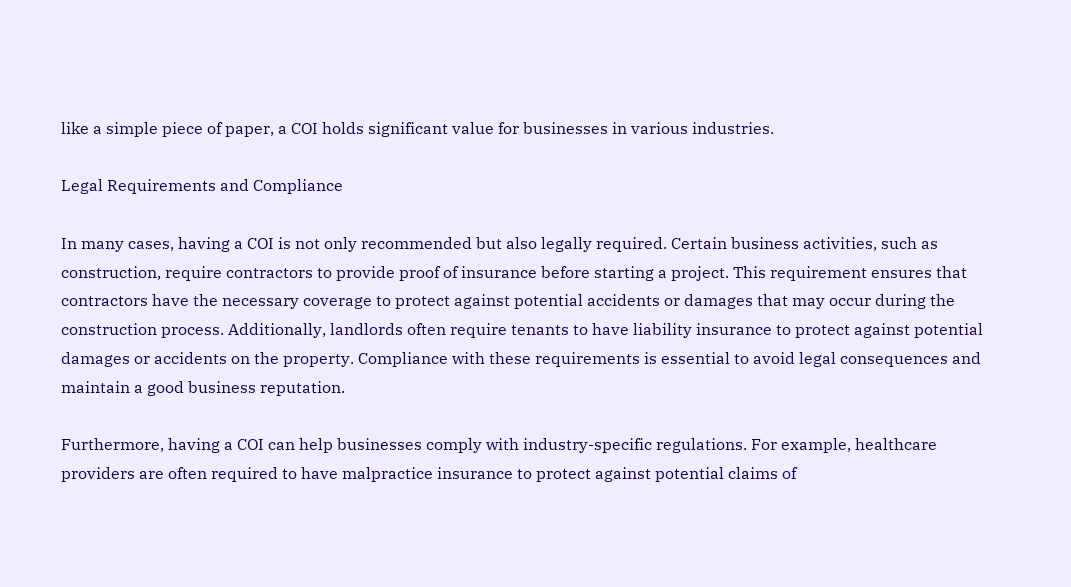like a simple piece of paper, a COI holds significant value for businesses in various industries.

Legal Requirements and Compliance

In many cases, having a COI is not only recommended but also legally required. Certain business activities, such as construction, require contractors to provide proof of insurance before starting a project. This requirement ensures that contractors have the necessary coverage to protect against potential accidents or damages that may occur during the construction process. Additionally, landlords often require tenants to have liability insurance to protect against potential damages or accidents on the property. Compliance with these requirements is essential to avoid legal consequences and maintain a good business reputation.

Furthermore, having a COI can help businesses comply with industry-specific regulations. For example, healthcare providers are often required to have malpractice insurance to protect against potential claims of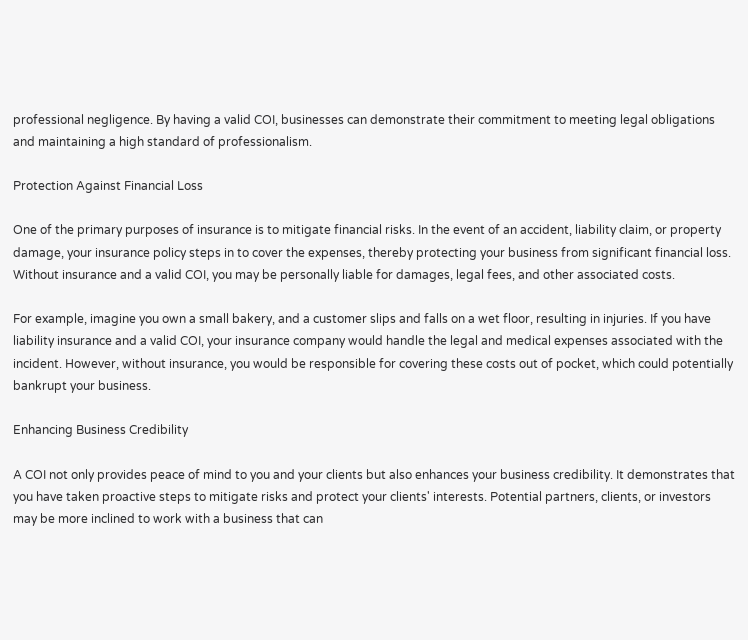professional negligence. By having a valid COI, businesses can demonstrate their commitment to meeting legal obligations and maintaining a high standard of professionalism.

Protection Against Financial Loss

One of the primary purposes of insurance is to mitigate financial risks. In the event of an accident, liability claim, or property damage, your insurance policy steps in to cover the expenses, thereby protecting your business from significant financial loss. Without insurance and a valid COI, you may be personally liable for damages, legal fees, and other associated costs.

For example, imagine you own a small bakery, and a customer slips and falls on a wet floor, resulting in injuries. If you have liability insurance and a valid COI, your insurance company would handle the legal and medical expenses associated with the incident. However, without insurance, you would be responsible for covering these costs out of pocket, which could potentially bankrupt your business.

Enhancing Business Credibility

A COI not only provides peace of mind to you and your clients but also enhances your business credibility. It demonstrates that you have taken proactive steps to mitigate risks and protect your clients' interests. Potential partners, clients, or investors may be more inclined to work with a business that can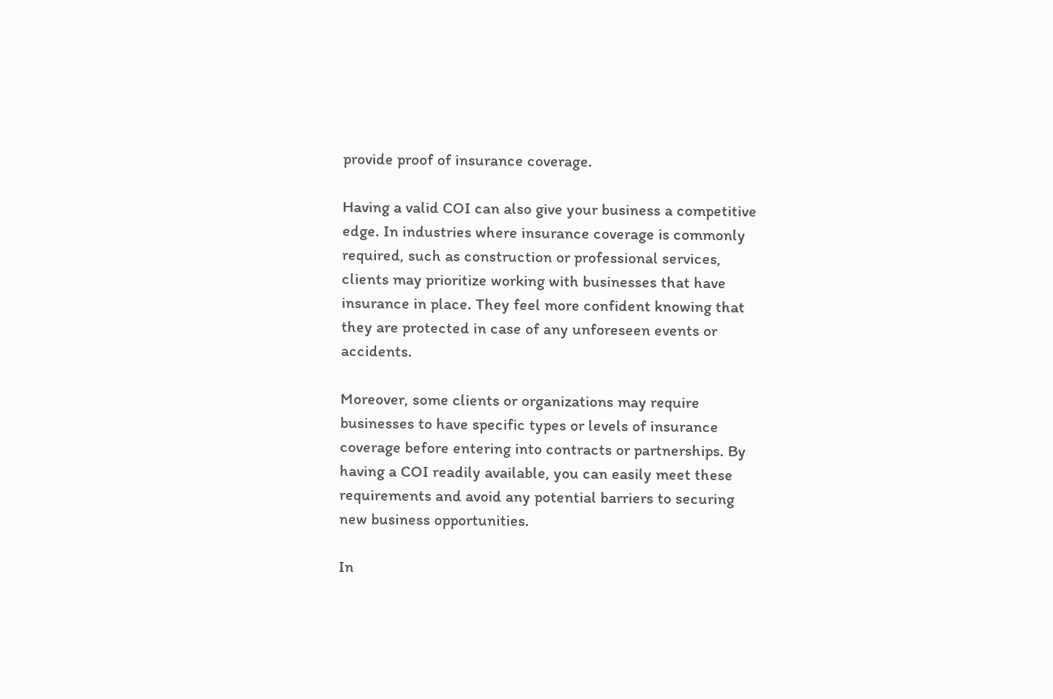provide proof of insurance coverage.

Having a valid COI can also give your business a competitive edge. In industries where insurance coverage is commonly required, such as construction or professional services, clients may prioritize working with businesses that have insurance in place. They feel more confident knowing that they are protected in case of any unforeseen events or accidents.

Moreover, some clients or organizations may require businesses to have specific types or levels of insurance coverage before entering into contracts or partnerships. By having a COI readily available, you can easily meet these requirements and avoid any potential barriers to securing new business opportunities.

In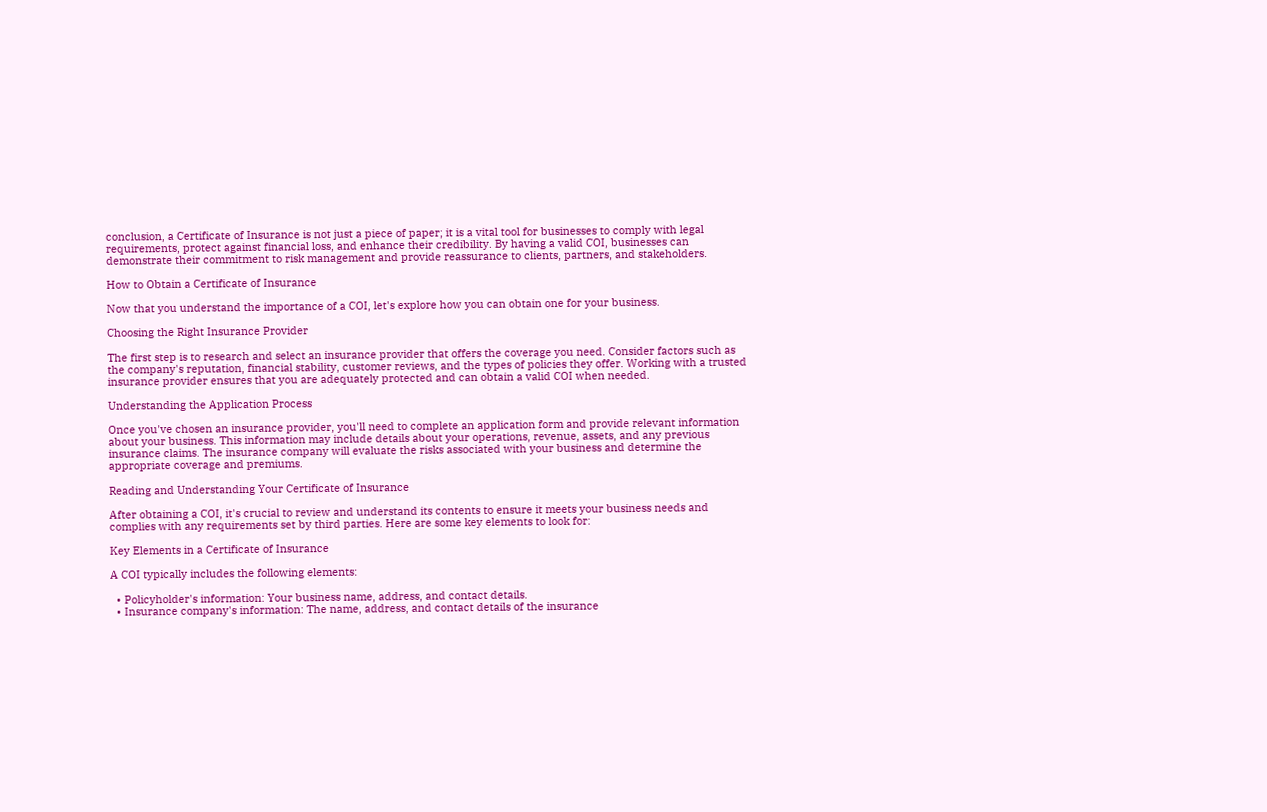conclusion, a Certificate of Insurance is not just a piece of paper; it is a vital tool for businesses to comply with legal requirements, protect against financial loss, and enhance their credibility. By having a valid COI, businesses can demonstrate their commitment to risk management and provide reassurance to clients, partners, and stakeholders.

How to Obtain a Certificate of Insurance

Now that you understand the importance of a COI, let's explore how you can obtain one for your business.

Choosing the Right Insurance Provider

The first step is to research and select an insurance provider that offers the coverage you need. Consider factors such as the company's reputation, financial stability, customer reviews, and the types of policies they offer. Working with a trusted insurance provider ensures that you are adequately protected and can obtain a valid COI when needed.

Understanding the Application Process

Once you've chosen an insurance provider, you'll need to complete an application form and provide relevant information about your business. This information may include details about your operations, revenue, assets, and any previous insurance claims. The insurance company will evaluate the risks associated with your business and determine the appropriate coverage and premiums.

Reading and Understanding Your Certificate of Insurance

After obtaining a COI, it's crucial to review and understand its contents to ensure it meets your business needs and complies with any requirements set by third parties. Here are some key elements to look for:

Key Elements in a Certificate of Insurance

A COI typically includes the following elements:

  • Policyholder's information: Your business name, address, and contact details.
  • Insurance company's information: The name, address, and contact details of the insurance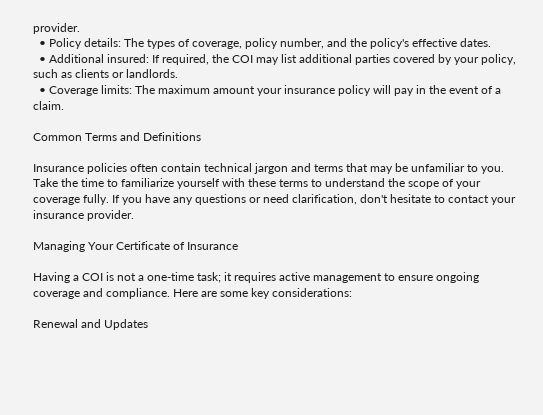provider.
  • Policy details: The types of coverage, policy number, and the policy's effective dates.
  • Additional insured: If required, the COI may list additional parties covered by your policy, such as clients or landlords.
  • Coverage limits: The maximum amount your insurance policy will pay in the event of a claim.

Common Terms and Definitions

Insurance policies often contain technical jargon and terms that may be unfamiliar to you. Take the time to familiarize yourself with these terms to understand the scope of your coverage fully. If you have any questions or need clarification, don't hesitate to contact your insurance provider.

Managing Your Certificate of Insurance

Having a COI is not a one-time task; it requires active management to ensure ongoing coverage and compliance. Here are some key considerations:

Renewal and Updates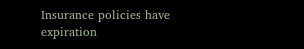Insurance policies have expiration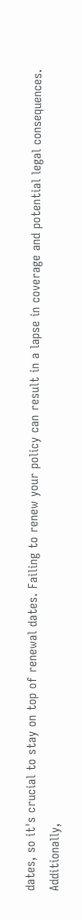dates, so it's crucial to stay on top of renewal dates. Failing to renew your policy can result in a lapse in coverage and potential legal consequences. Additionally,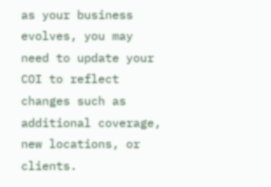as your business evolves, you may need to update your COI to reflect changes such as additional coverage, new locations, or clients.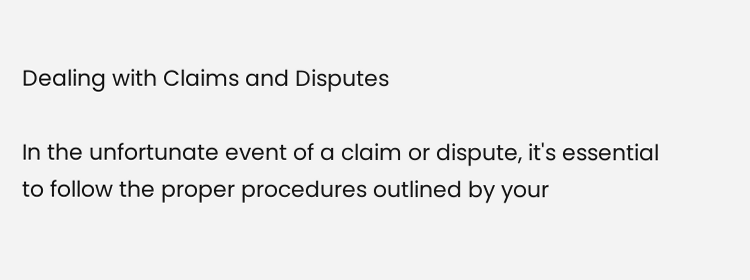Dealing with Claims and Disputes

In the unfortunate event of a claim or dispute, it's essential to follow the proper procedures outlined by your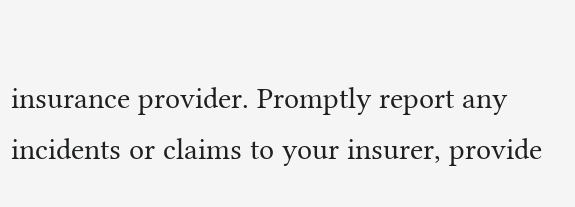insurance provider. Promptly report any incidents or claims to your insurer, provide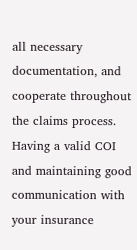all necessary documentation, and cooperate throughout the claims process. Having a valid COI and maintaining good communication with your insurance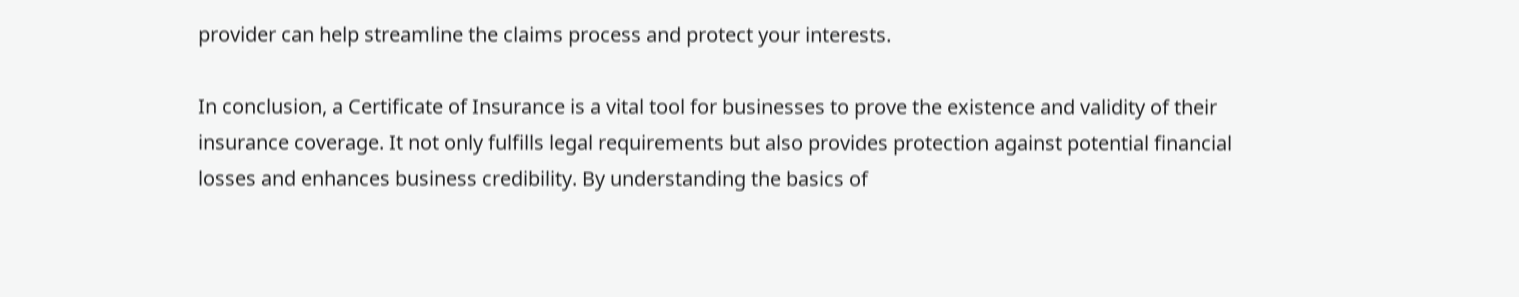provider can help streamline the claims process and protect your interests.

In conclusion, a Certificate of Insurance is a vital tool for businesses to prove the existence and validity of their insurance coverage. It not only fulfills legal requirements but also provides protection against potential financial losses and enhances business credibility. By understanding the basics of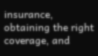insurance, obtaining the right coverage, and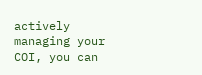actively managing your COI, you can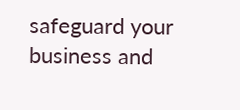safeguard your business and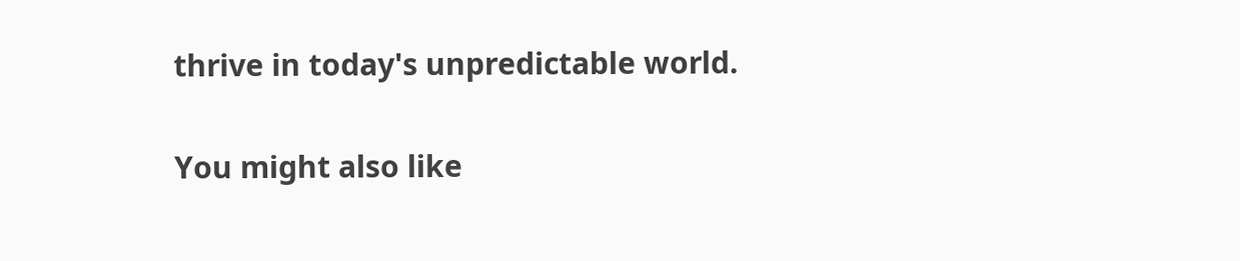thrive in today's unpredictable world.

You might also like